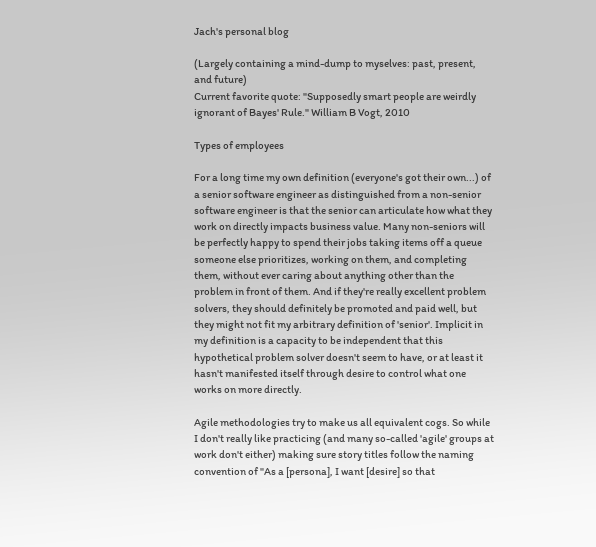Jach's personal blog

(Largely containing a mind-dump to myselves: past, present, and future)
Current favorite quote: "Supposedly smart people are weirdly ignorant of Bayes' Rule." William B Vogt, 2010

Types of employees

For a long time my own definition (everyone's got their own...) of a senior software engineer as distinguished from a non-senior software engineer is that the senior can articulate how what they work on directly impacts business value. Many non-seniors will be perfectly happy to spend their jobs taking items off a queue someone else prioritizes, working on them, and completing them, without ever caring about anything other than the problem in front of them. And if they're really excellent problem solvers, they should definitely be promoted and paid well, but they might not fit my arbitrary definition of 'senior'. Implicit in my definition is a capacity to be independent that this hypothetical problem solver doesn't seem to have, or at least it hasn't manifested itself through desire to control what one works on more directly.

Agile methodologies try to make us all equivalent cogs. So while I don't really like practicing (and many so-called 'agile' groups at work don't either) making sure story titles follow the naming convention of "As a [persona], I want [desire] so that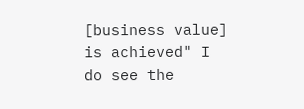[business value] is achieved" I do see the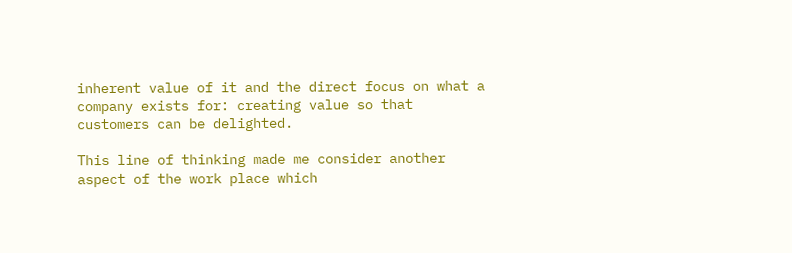inherent value of it and the direct focus on what a company exists for: creating value so that customers can be delighted.

This line of thinking made me consider another aspect of the work place which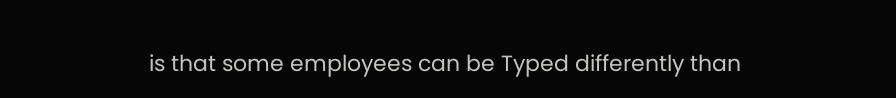is that some employees can be Typed differently than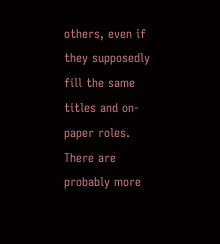others, even if they supposedly fill the same titles and on-paper roles. There are probably more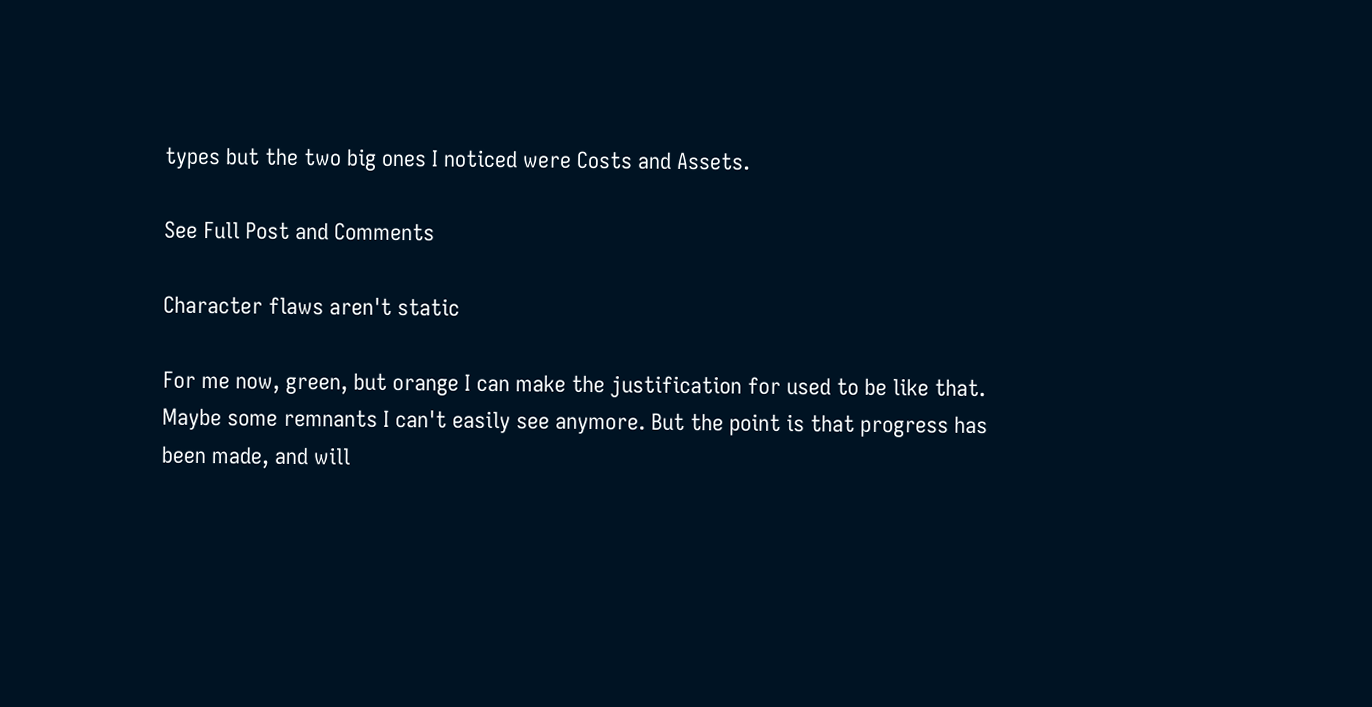types but the two big ones I noticed were Costs and Assets.

See Full Post and Comments

Character flaws aren't static

For me now, green, but orange I can make the justification for used to be like that. Maybe some remnants I can't easily see anymore. But the point is that progress has been made, and will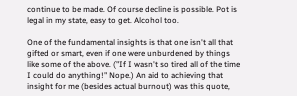continue to be made. Of course decline is possible. Pot is legal in my state, easy to get. Alcohol too.

One of the fundamental insights is that one isn't all that gifted or smart, even if one were unburdened by things like some of the above. ("If I wasn't so tired all of the time I could do anything!" Nope.) An aid to achieving that insight for me (besides actual burnout) was this quote,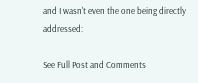and I wasn't even the one being directly addressed:

See Full Post and Comments